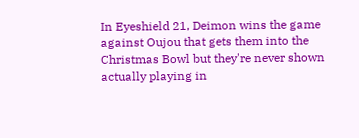In Eyeshield 21, Deimon wins the game against Oujou that gets them into the Christmas Bowl but they're never shown actually playing in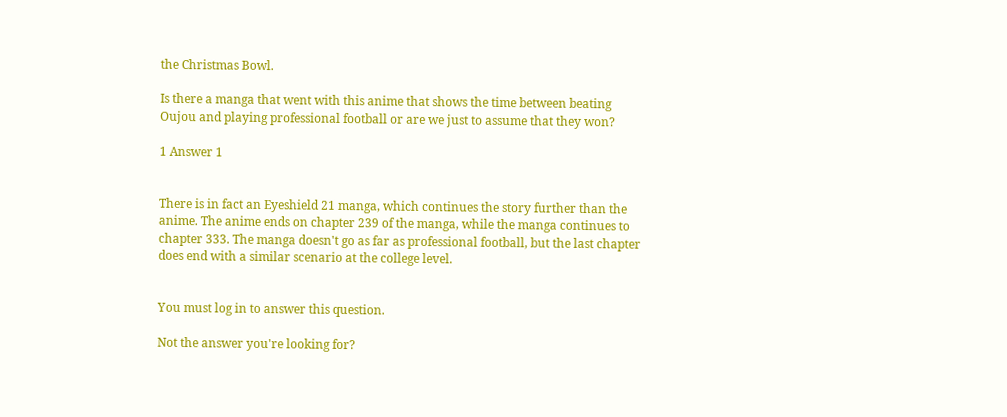the Christmas Bowl.

Is there a manga that went with this anime that shows the time between beating Oujou and playing professional football or are we just to assume that they won?

1 Answer 1


There is in fact an Eyeshield 21 manga, which continues the story further than the anime. The anime ends on chapter 239 of the manga, while the manga continues to chapter 333. The manga doesn't go as far as professional football, but the last chapter does end with a similar scenario at the college level.


You must log in to answer this question.

Not the answer you're looking for?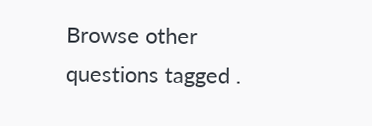Browse other questions tagged .